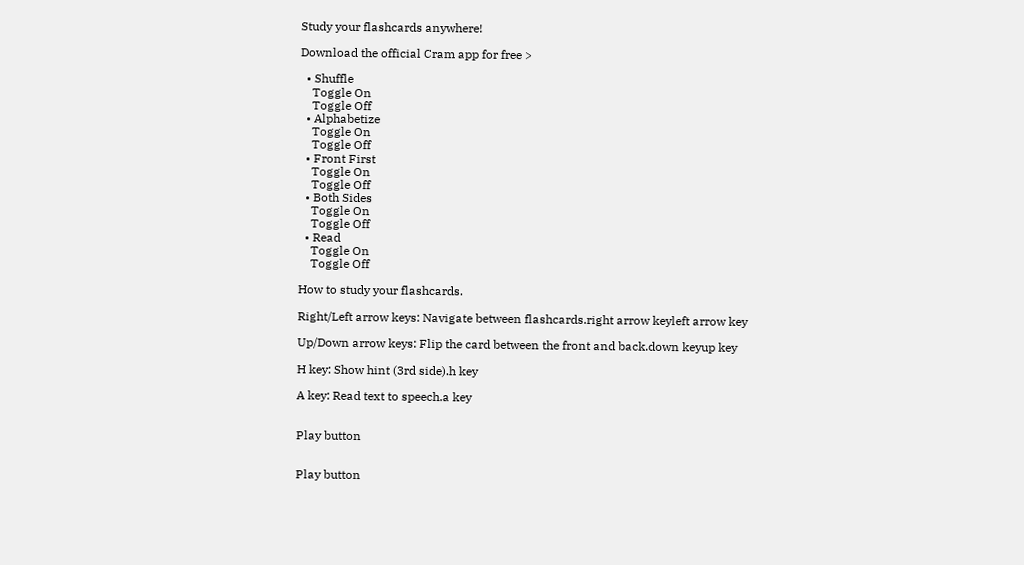Study your flashcards anywhere!

Download the official Cram app for free >

  • Shuffle
    Toggle On
    Toggle Off
  • Alphabetize
    Toggle On
    Toggle Off
  • Front First
    Toggle On
    Toggle Off
  • Both Sides
    Toggle On
    Toggle Off
  • Read
    Toggle On
    Toggle Off

How to study your flashcards.

Right/Left arrow keys: Navigate between flashcards.right arrow keyleft arrow key

Up/Down arrow keys: Flip the card between the front and back.down keyup key

H key: Show hint (3rd side).h key

A key: Read text to speech.a key


Play button


Play button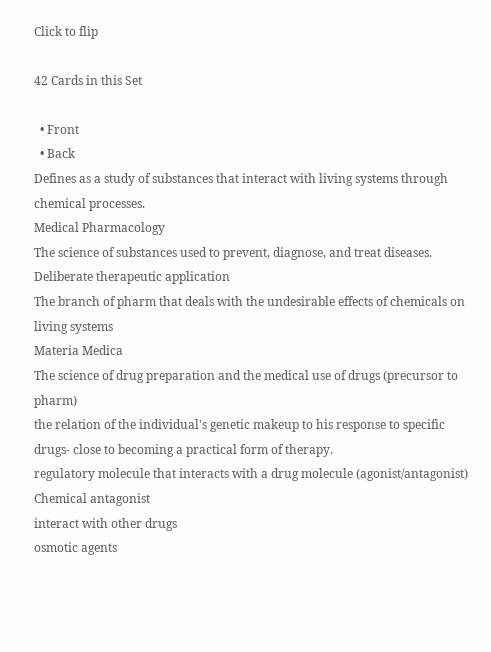Click to flip

42 Cards in this Set

  • Front
  • Back
Defines as a study of substances that interact with living systems through chemical processes.
Medical Pharmacology
The science of substances used to prevent, diagnose, and treat diseases. Deliberate therapeutic application
The branch of pharm that deals with the undesirable effects of chemicals on living systems
Materia Medica
The science of drug preparation and the medical use of drugs (precursor to pharm)
the relation of the individual's genetic makeup to his response to specific drugs- close to becoming a practical form of therapy.
regulatory molecule that interacts with a drug molecule (agonist/antagonist)
Chemical antagonist
interact with other drugs
osmotic agents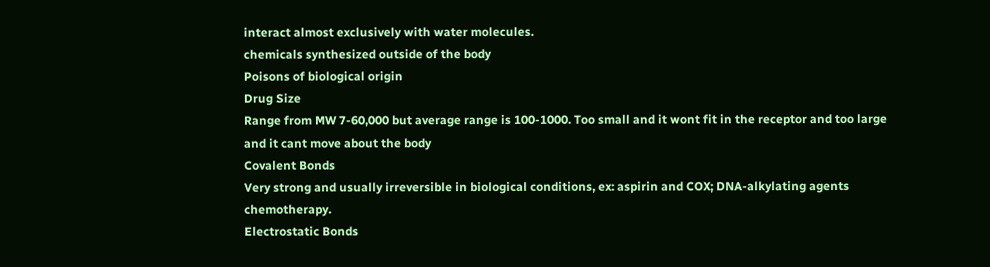interact almost exclusively with water molecules.
chemicals synthesized outside of the body
Poisons of biological origin
Drug Size
Range from MW 7-60,000 but average range is 100-1000. Too small and it wont fit in the receptor and too large and it cant move about the body
Covalent Bonds
Very strong and usually irreversible in biological conditions, ex: aspirin and COX; DNA-alkylating agents chemotherapy.
Electrostatic Bonds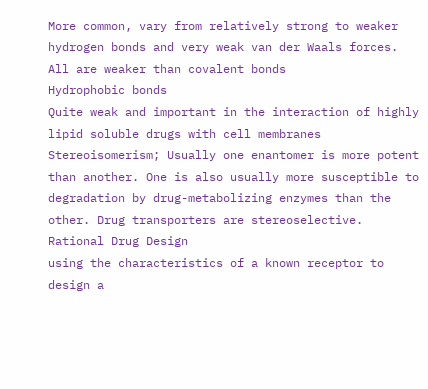More common, vary from relatively strong to weaker hydrogen bonds and very weak van der Waals forces. All are weaker than covalent bonds
Hydrophobic bonds
Quite weak and important in the interaction of highly lipid soluble drugs with cell membranes
Stereoisomerism; Usually one enantomer is more potent than another. One is also usually more susceptible to degradation by drug-metabolizing enzymes than the other. Drug transporters are stereoselective.
Rational Drug Design
using the characteristics of a known receptor to design a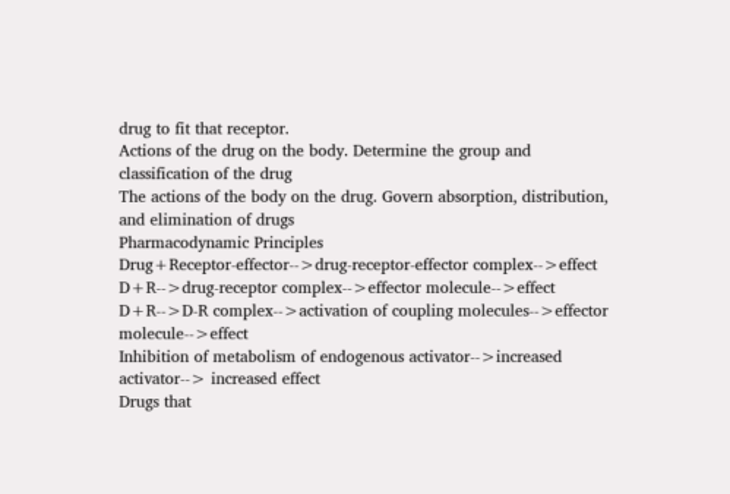drug to fit that receptor.
Actions of the drug on the body. Determine the group and classification of the drug
The actions of the body on the drug. Govern absorption, distribution, and elimination of drugs
Pharmacodynamic Principles
Drug+Receptor-effector-->drug-receptor-effector complex-->effect
D+R-->drug-receptor complex-->effector molecule-->effect
D+R-->D-R complex-->activation of coupling molecules-->effector molecule-->effect
Inhibition of metabolism of endogenous activator-->increased activator--> increased effect
Drugs that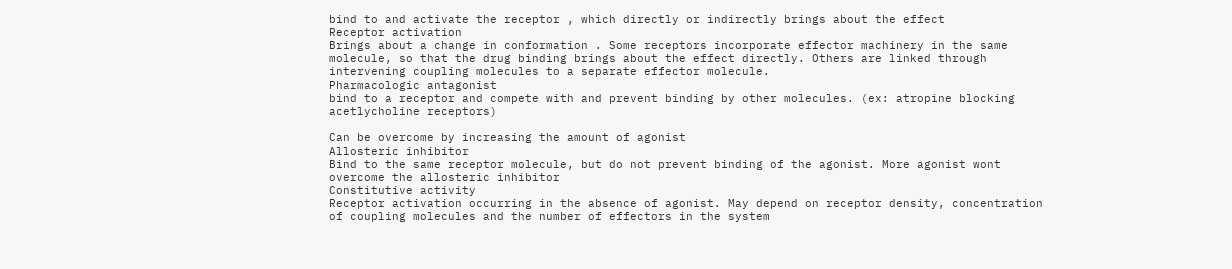bind to and activate the receptor , which directly or indirectly brings about the effect
Receptor activation
Brings about a change in conformation . Some receptors incorporate effector machinery in the same molecule, so that the drug binding brings about the effect directly. Others are linked through intervening coupling molecules to a separate effector molecule.
Pharmacologic antagonist
bind to a receptor and compete with and prevent binding by other molecules. (ex: atropine blocking acetlycholine receptors)

Can be overcome by increasing the amount of agonist
Allosteric inhibitor
Bind to the same receptor molecule, but do not prevent binding of the agonist. More agonist wont overcome the allosteric inhibitor
Constitutive activity
Receptor activation occurring in the absence of agonist. May depend on receptor density, concentration of coupling molecules and the number of effectors in the system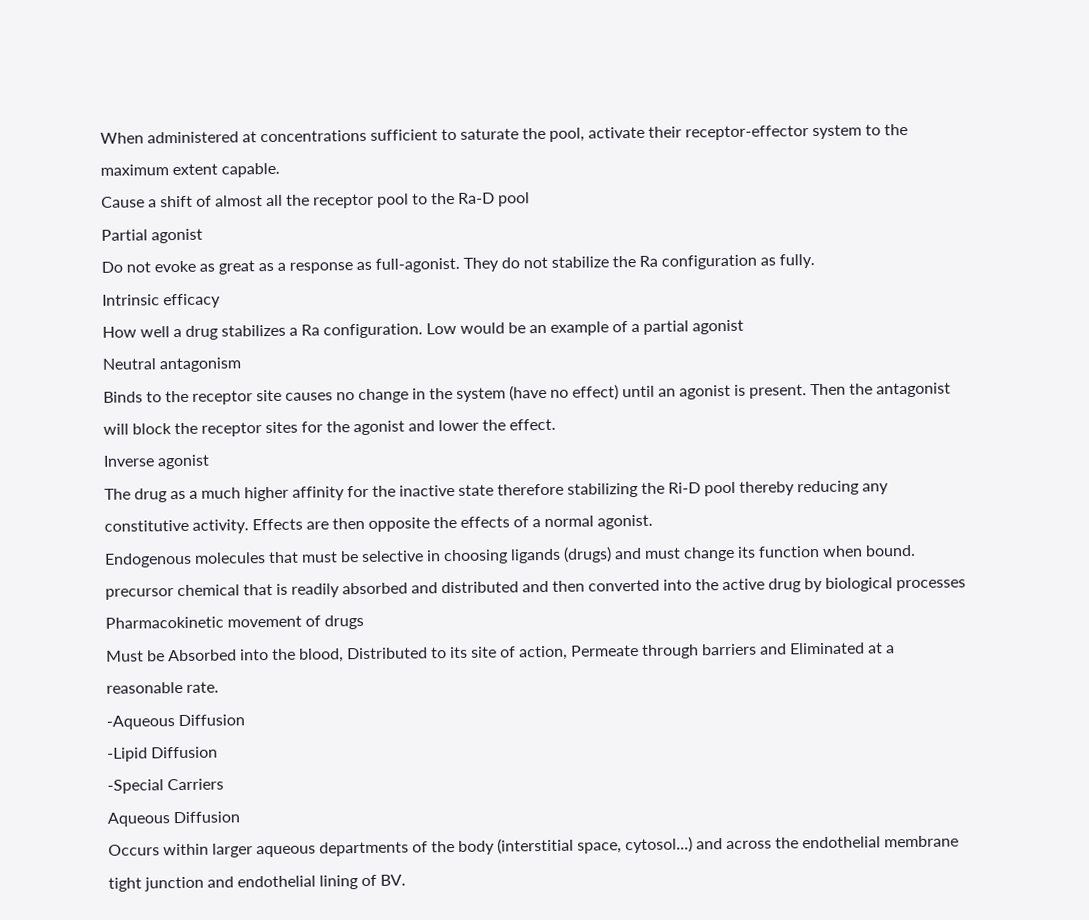When administered at concentrations sufficient to saturate the pool, activate their receptor-effector system to the maximum extent capable.
Cause a shift of almost all the receptor pool to the Ra-D pool
Partial agonist
Do not evoke as great as a response as full-agonist. They do not stabilize the Ra configuration as fully.
Intrinsic efficacy
How well a drug stabilizes a Ra configuration. Low would be an example of a partial agonist
Neutral antagonism
Binds to the receptor site causes no change in the system (have no effect) until an agonist is present. Then the antagonist will block the receptor sites for the agonist and lower the effect.
Inverse agonist
The drug as a much higher affinity for the inactive state therefore stabilizing the Ri-D pool thereby reducing any constitutive activity. Effects are then opposite the effects of a normal agonist.
Endogenous molecules that must be selective in choosing ligands (drugs) and must change its function when bound.
precursor chemical that is readily absorbed and distributed and then converted into the active drug by biological processes
Pharmacokinetic movement of drugs
Must be Absorbed into the blood, Distributed to its site of action, Permeate through barriers and Eliminated at a reasonable rate.
-Aqueous Diffusion
-Lipid Diffusion
-Special Carriers
Aqueous Diffusion
Occurs within larger aqueous departments of the body (interstitial space, cytosol...) and across the endothelial membrane tight junction and endothelial lining of BV.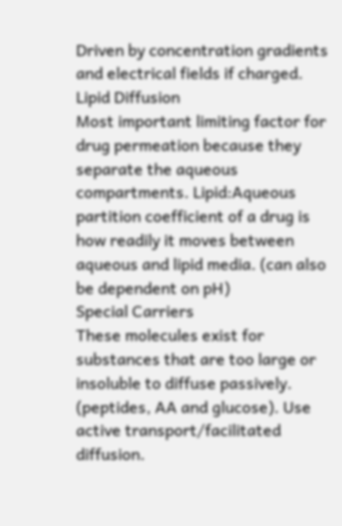Driven by concentration gradients and electrical fields if charged.
Lipid Diffusion
Most important limiting factor for drug permeation because they separate the aqueous compartments. Lipid:Aqueous partition coefficient of a drug is how readily it moves between aqueous and lipid media. (can also be dependent on pH)
Special Carriers
These molecules exist for substances that are too large or insoluble to diffuse passively. (peptides, AA and glucose). Use active transport/facilitated diffusion.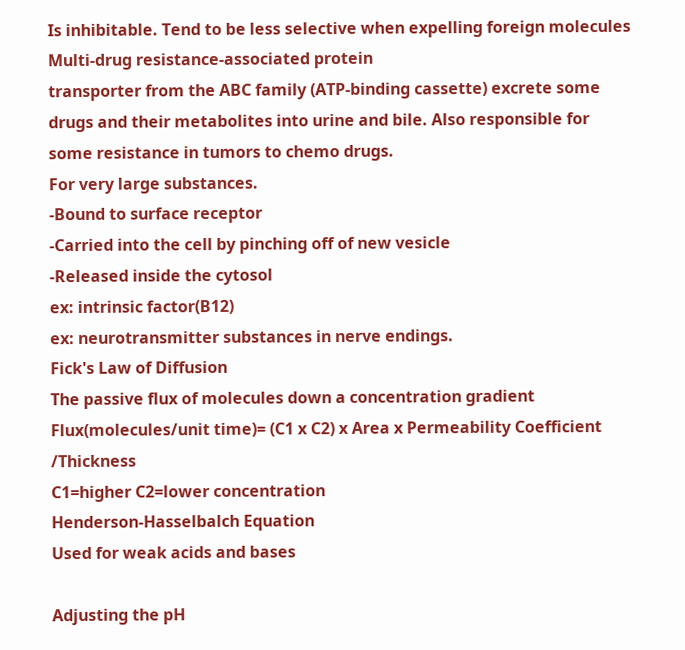Is inhibitable. Tend to be less selective when expelling foreign molecules
Multi-drug resistance-associated protein
transporter from the ABC family (ATP-binding cassette) excrete some drugs and their metabolites into urine and bile. Also responsible for some resistance in tumors to chemo drugs.
For very large substances.
-Bound to surface receptor
-Carried into the cell by pinching off of new vesicle
-Released inside the cytosol
ex: intrinsic factor(B12)
ex: neurotransmitter substances in nerve endings.
Fick's Law of Diffusion
The passive flux of molecules down a concentration gradient
Flux(molecules/unit time)= (C1 x C2) x Area x Permeability Coefficient /Thickness
C1=higher C2=lower concentration
Henderson-Hasselbalch Equation
Used for weak acids and bases

Adjusting the pH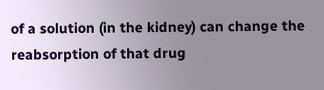of a solution (in the kidney) can change the reabsorption of that drug